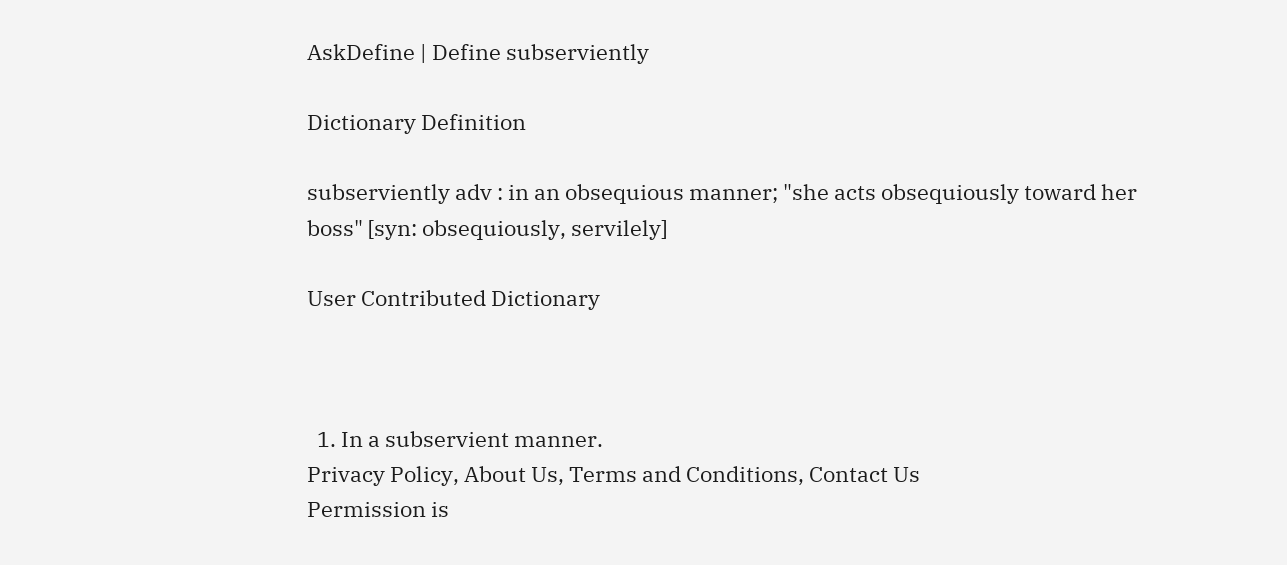AskDefine | Define subserviently

Dictionary Definition

subserviently adv : in an obsequious manner; "she acts obsequiously toward her boss" [syn: obsequiously, servilely]

User Contributed Dictionary



  1. In a subservient manner.
Privacy Policy, About Us, Terms and Conditions, Contact Us
Permission is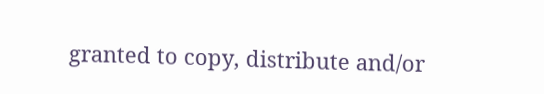granted to copy, distribute and/or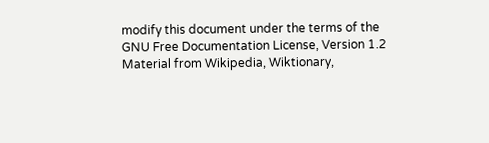modify this document under the terms of the GNU Free Documentation License, Version 1.2
Material from Wikipedia, Wiktionary,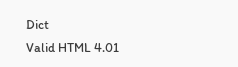Dict
Valid HTML 4.01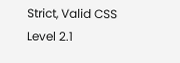Strict, Valid CSS Level 2.1